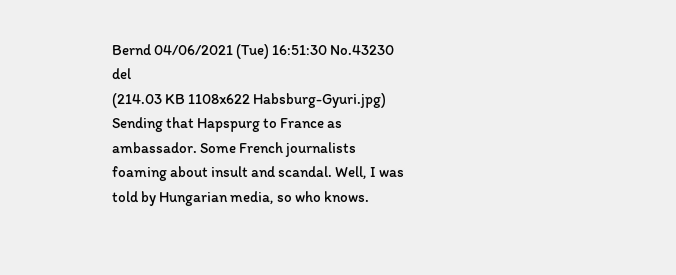Bernd 04/06/2021 (Tue) 16:51:30 No.43230 del
(214.03 KB 1108x622 Habsburg-Gyuri.jpg)
Sending that Hapspurg to France as ambassador. Some French journalists foaming about insult and scandal. Well, I was told by Hungarian media, so who knows.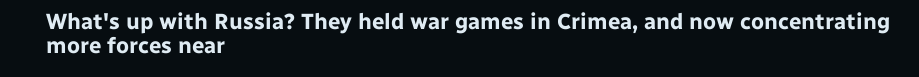What's up with Russia? They held war games in Crimea, and now concentrating more forces near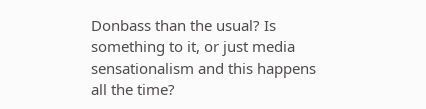Donbass than the usual? Is something to it, or just media sensationalism and this happens all the time?